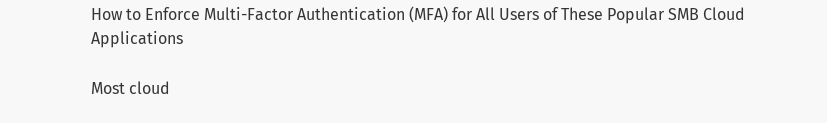How to Enforce Multi-Factor Authentication (MFA) for All Users of These Popular SMB Cloud Applications

Most cloud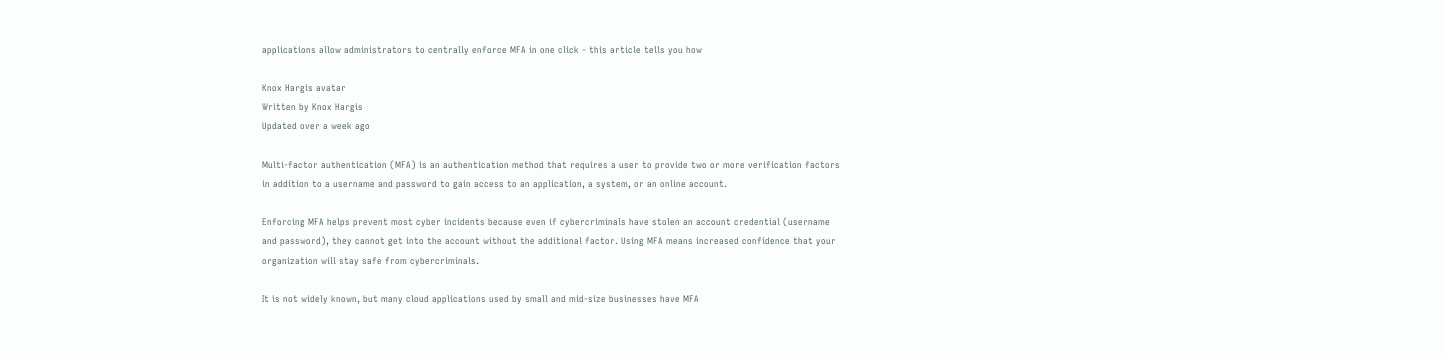applications allow administrators to centrally enforce MFA in one click - this article tells you how

Knox Hargis avatar
Written by Knox Hargis
Updated over a week ago

Multi-factor authentication (MFA) is an authentication method that requires a user to provide two or more verification factors in addition to a username and password to gain access to an application, a system, or an online account.

Enforcing MFA helps prevent most cyber incidents because even if cybercriminals have stolen an account credential (username and password), they cannot get into the account without the additional factor. Using MFA means increased confidence that your organization will stay safe from cybercriminals.

It is not widely known, but many cloud applications used by small and mid-size businesses have MFA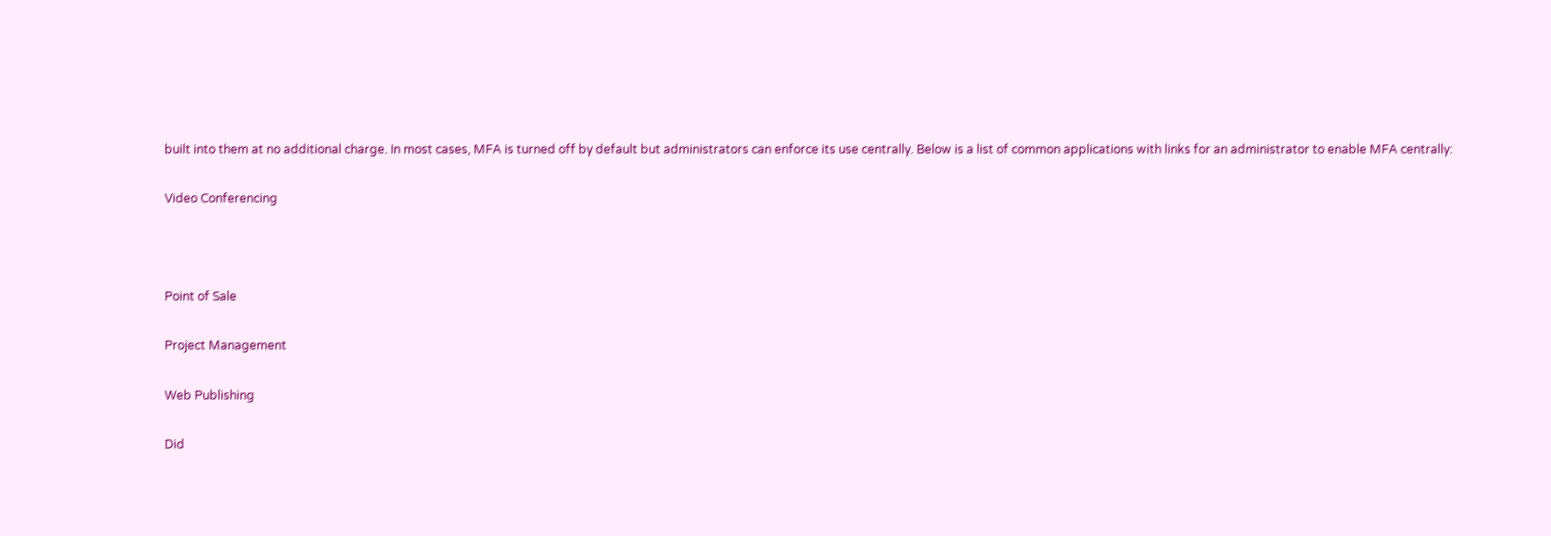built into them at no additional charge. In most cases, MFA is turned off by default but administrators can enforce its use centrally. Below is a list of common applications with links for an administrator to enable MFA centrally:

Video Conferencing



Point of Sale

Project Management

Web Publishing

Did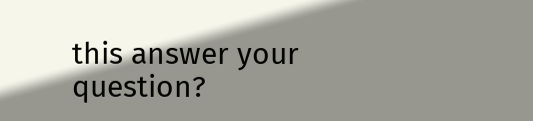this answer your question?